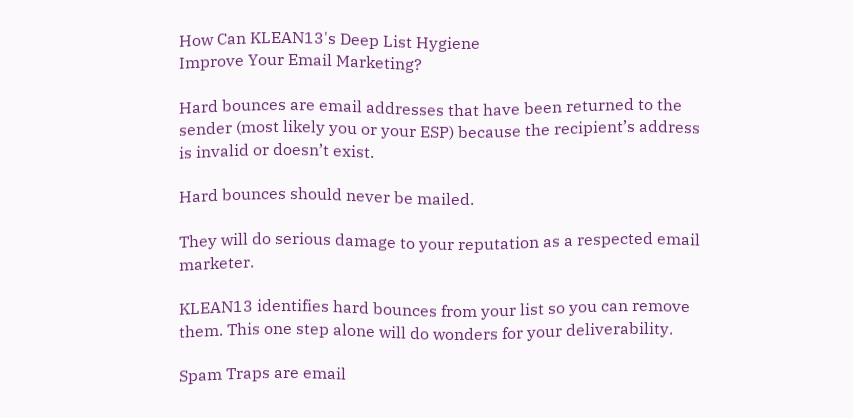How Can KLEAN13's Deep List Hygiene
Improve Your Email Marketing?

Hard bounces are email addresses that have been returned to the sender (most likely you or your ESP) because the recipient’s address is invalid or doesn’t exist.

Hard bounces should never be mailed.

They will do serious damage to your reputation as a respected email marketer.

KLEAN13 identifies hard bounces from your list so you can remove them. This one step alone will do wonders for your deliverability.

Spam Traps are email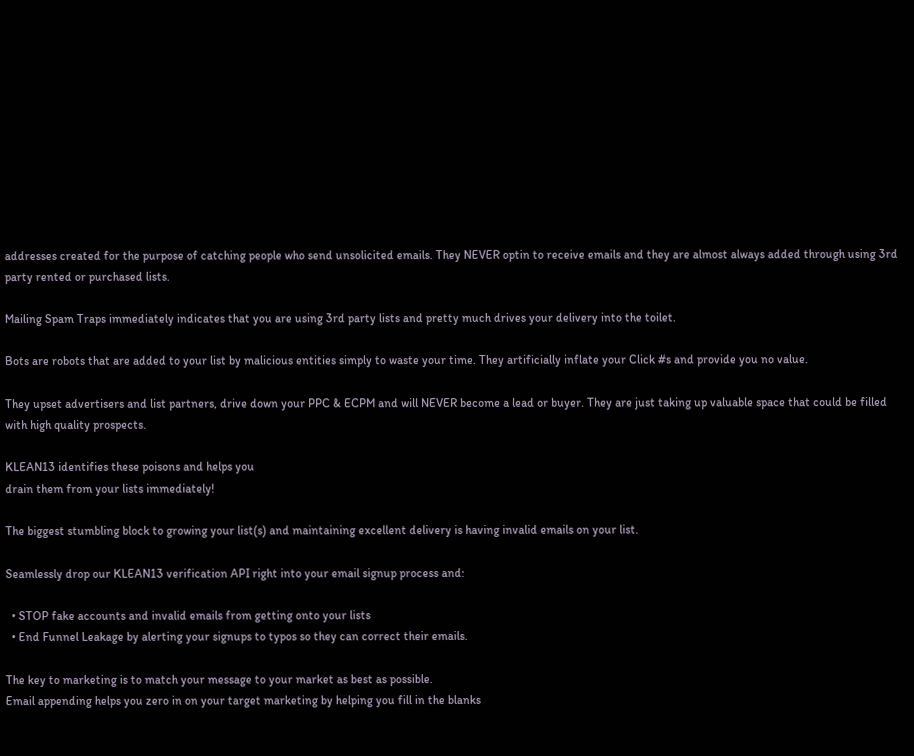addresses created for the purpose of catching people who send unsolicited emails. They NEVER optin to receive emails and they are almost always added through using 3rd party rented or purchased lists.

Mailing Spam Traps immediately indicates that you are using 3rd party lists and pretty much drives your delivery into the toilet.

Bots are robots that are added to your list by malicious entities simply to waste your time. They artificially inflate your Click #s and provide you no value.

They upset advertisers and list partners, drive down your PPC & ECPM and will NEVER become a lead or buyer. They are just taking up valuable space that could be filled with high quality prospects.

KLEAN13 identifies these poisons and helps you
drain them from your lists immediately!

The biggest stumbling block to growing your list(s) and maintaining excellent delivery is having invalid emails on your list.

Seamlessly drop our KLEAN13 verification API right into your email signup process and:

  • STOP fake accounts and invalid emails from getting onto your lists
  • End Funnel Leakage by alerting your signups to typos so they can correct their emails.

The key to marketing is to match your message to your market as best as possible.
Email appending helps you zero in on your target marketing by helping you fill in the blanks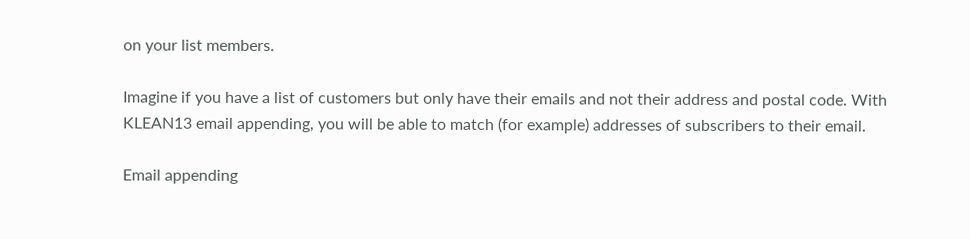on your list members.

Imagine if you have a list of customers but only have their emails and not their address and postal code. With KLEAN13 email appending, you will be able to match (for example) addresses of subscribers to their email.

Email appending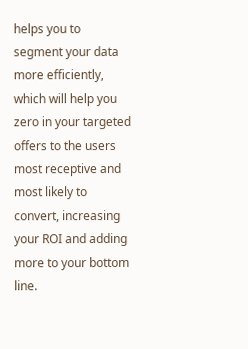helps you to segment your data more efficiently, which will help you zero in your targeted offers to the users most receptive and most likely to convert, increasing your ROI and adding more to your bottom line.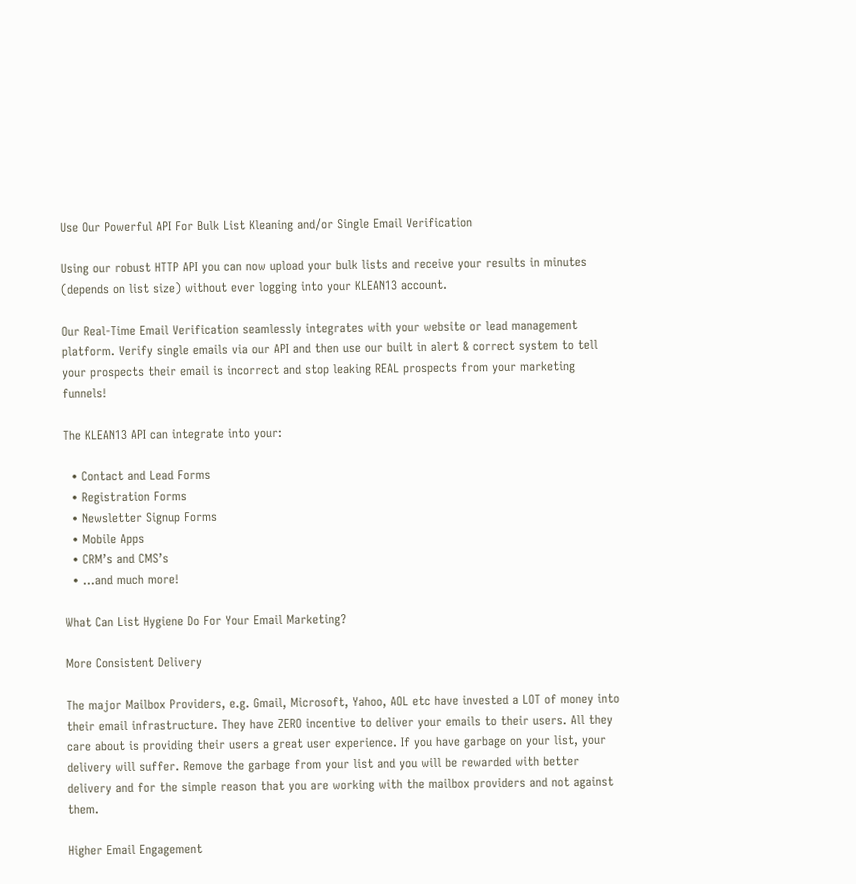Use Our Powerful API For Bulk List Kleaning and/or Single Email Verification

Using our robust HTTP API you can now upload your bulk lists and receive your results in minutes (depends on list size) without ever logging into your KLEAN13 account.

Our Real-Time Email Verification seamlessly integrates with your website or lead management platform. Verify single emails via our API and then use our built in alert & correct system to tell your prospects their email is incorrect and stop leaking REAL prospects from your marketing funnels!

The KLEAN13 API can integrate into your:

  • Contact and Lead Forms
  • Registration Forms
  • Newsletter Signup Forms
  • Mobile Apps
  • CRM’s and CMS’s
  • …and much more!

What Can List Hygiene Do For Your Email Marketing?

More Consistent Delivery

The major Mailbox Providers, e.g. Gmail, Microsoft, Yahoo, AOL etc have invested a LOT of money into their email infrastructure. They have ZERO incentive to deliver your emails to their users. All they care about is providing their users a great user experience. If you have garbage on your list, your delivery will suffer. Remove the garbage from your list and you will be rewarded with better delivery and for the simple reason that you are working with the mailbox providers and not against them.

Higher Email Engagement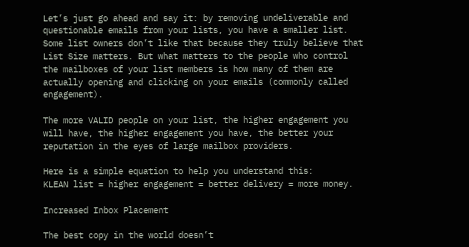Let’s just go ahead and say it: by removing undeliverable and questionable emails from your lists, you have a smaller list. Some list owners don’t like that because they truly believe that List Size matters. But what matters to the people who control the mailboxes of your list members is how many of them are actually opening and clicking on your emails (commonly called engagement).

The more VALID people on your list, the higher engagement you will have, the higher engagement you have, the better your reputation in the eyes of large mailbox providers.

Here is a simple equation to help you understand this:
KLEAN list = higher engagement = better delivery = more money.

Increased Inbox Placement

The best copy in the world doesn’t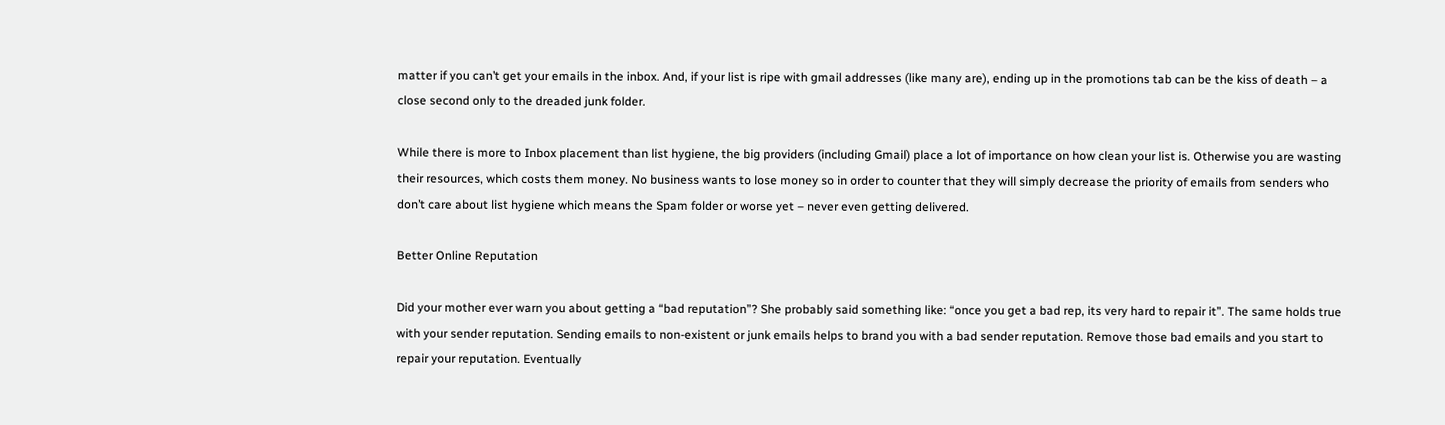matter if you can’t get your emails in the inbox. And, if your list is ripe with gmail addresses (like many are), ending up in the promotions tab can be the kiss of death – a close second only to the dreaded junk folder.

While there is more to Inbox placement than list hygiene, the big providers (including Gmail) place a lot of importance on how clean your list is. Otherwise you are wasting their resources, which costs them money. No business wants to lose money so in order to counter that they will simply decrease the priority of emails from senders who don’t care about list hygiene which means the Spam folder or worse yet – never even getting delivered.

Better Online Reputation

Did your mother ever warn you about getting a “bad reputation”? She probably said something like: “once you get a bad rep, its very hard to repair it”. The same holds true with your sender reputation. Sending emails to non-existent or junk emails helps to brand you with a bad sender reputation. Remove those bad emails and you start to repair your reputation. Eventually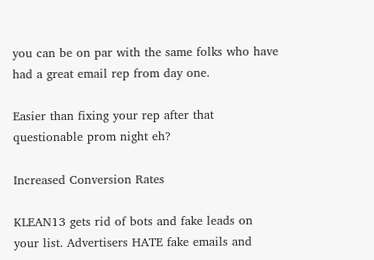you can be on par with the same folks who have had a great email rep from day one.

Easier than fixing your rep after that questionable prom night eh?

Increased Conversion Rates

KLEAN13 gets rid of bots and fake leads on your list. Advertisers HATE fake emails and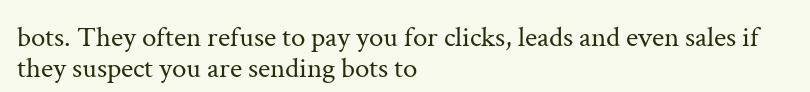bots. They often refuse to pay you for clicks, leads and even sales if they suspect you are sending bots to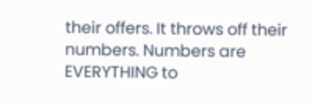their offers. It throws off their numbers. Numbers are EVERYTHING to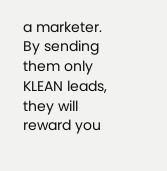a marketer. By sending them only KLEAN leads, they will reward you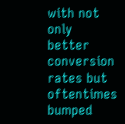with not only better conversion rates but oftentimes bumped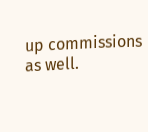up commissions as well.